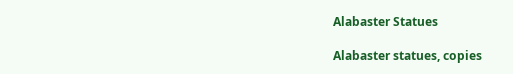Alabaster Statues

Alabaster statues, copies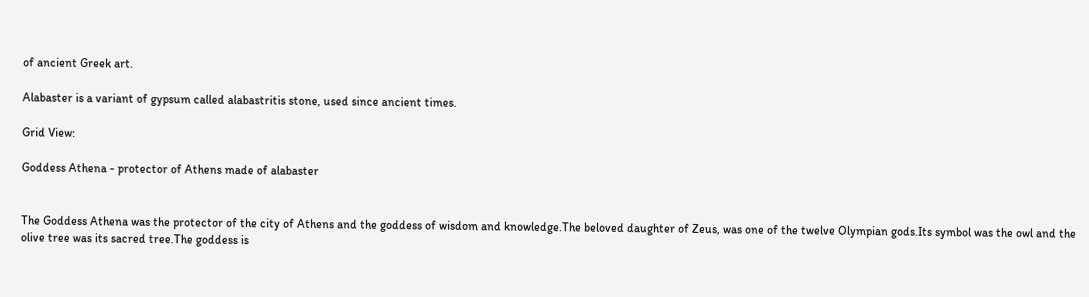of ancient Greek art.

Alabaster is a variant of gypsum called alabastritis stone, used since ancient times.

Grid View:

Goddess Athena - protector of Athens made of alabaster


The Goddess Athena was the protector of the city of Athens and the goddess of wisdom and knowledge.The beloved daughter of Zeus, was one of the twelve Olympian gods.Its symbol was the owl and the olive tree was its sacred tree.The goddess is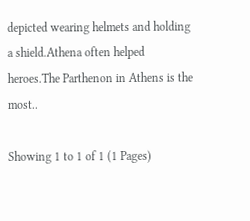depicted wearing helmets and holding a shield.Athena often helped heroes.The Parthenon in Athens is the most..

Showing 1 to 1 of 1 (1 Pages)